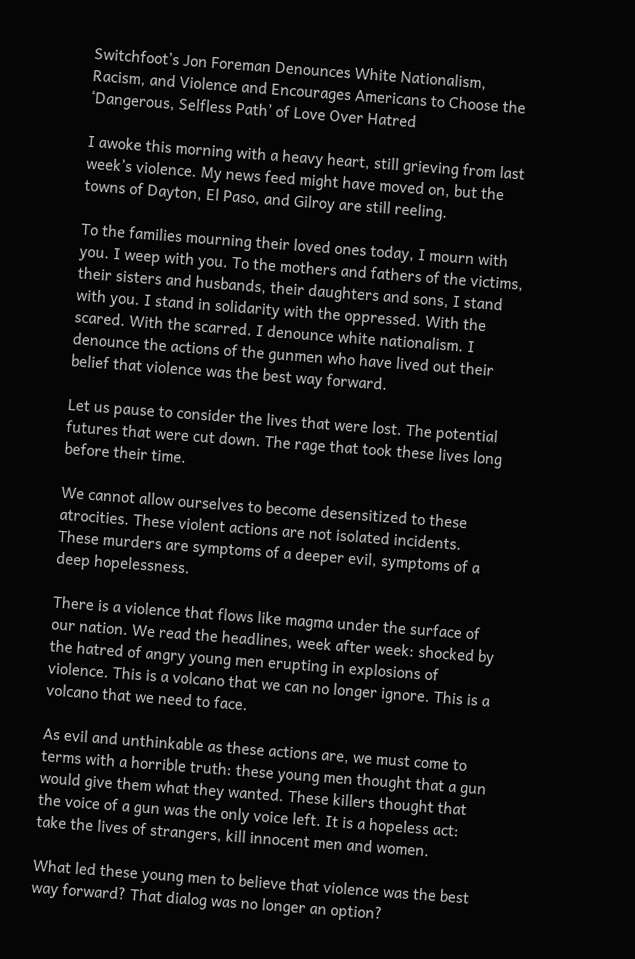Switchfoot’s Jon Foreman Denounces White Nationalism, Racism, and Violence and Encourages Americans to Choose the ‘Dangerous, Selfless Path’ of Love Over Hatred

I awoke this morning with a heavy heart, still grieving from last week’s violence. My news feed might have moved on, but the towns of Dayton, El Paso, and Gilroy are still reeling.

To the families mourning their loved ones today, I mourn with you. I weep with you. To the mothers and fathers of the victims, their sisters and husbands, their daughters and sons, I stand with you. I stand in solidarity with the oppressed. With the scared. With the scarred. I denounce white nationalism. I denounce the actions of the gunmen who have lived out their belief that violence was the best way forward.

Let us pause to consider the lives that were lost. The potential futures that were cut down. The rage that took these lives long before their time.

We cannot allow ourselves to become desensitized to these atrocities. These violent actions are not isolated incidents. These murders are symptoms of a deeper evil, symptoms of a deep hopelessness.

There is a violence that flows like magma under the surface of our nation. We read the headlines, week after week: shocked by the hatred of angry young men erupting in explosions of violence. This is a volcano that we can no longer ignore. This is a volcano that we need to face.

As evil and unthinkable as these actions are, we must come to terms with a horrible truth: these young men thought that a gun would give them what they wanted. These killers thought that the voice of a gun was the only voice left. It is a hopeless act: take the lives of strangers, kill innocent men and women.

What led these young men to believe that violence was the best way forward? That dialog was no longer an option?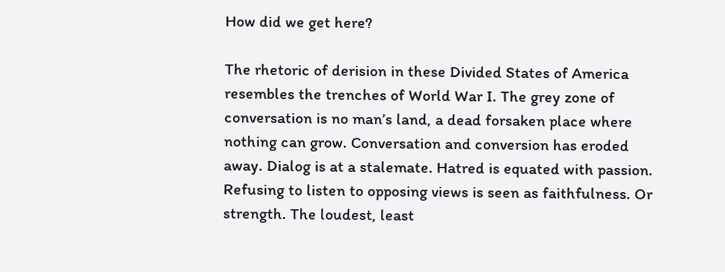How did we get here?

The rhetoric of derision in these Divided States of America resembles the trenches of World War I. The grey zone of conversation is no man’s land, a dead forsaken place where nothing can grow. Conversation and conversion has eroded away. Dialog is at a stalemate. Hatred is equated with passion. Refusing to listen to opposing views is seen as faithfulness. Or strength. The loudest, least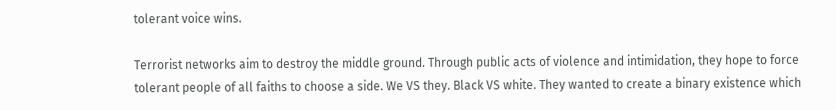tolerant voice wins.

Terrorist networks aim to destroy the middle ground. Through public acts of violence and intimidation, they hope to force tolerant people of all faiths to choose a side. We VS they. Black VS white. They wanted to create a binary existence which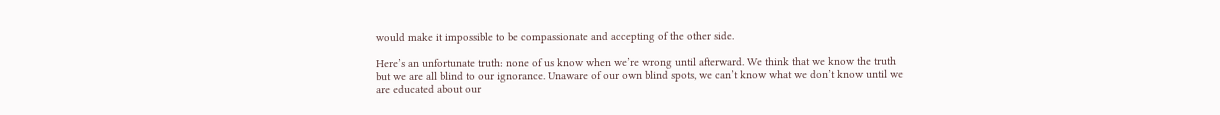would make it impossible to be compassionate and accepting of the other side.

Here’s an unfortunate truth: none of us know when we’re wrong until afterward. We think that we know the truth but we are all blind to our ignorance. Unaware of our own blind spots, we can’t know what we don’t know until we are educated about our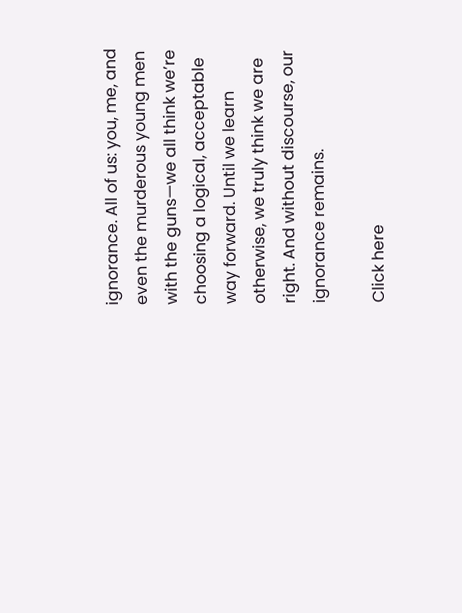ignorance. All of us: you, me, and even the murderous young men with the guns—we all think we’re choosing a logical, acceptable way forward. Until we learn otherwise, we truly think we are right. And without discourse, our ignorance remains.

Click here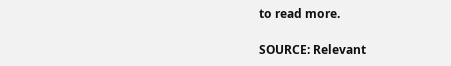to read more.

SOURCE: Relevant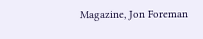Magazine, Jon Foreman